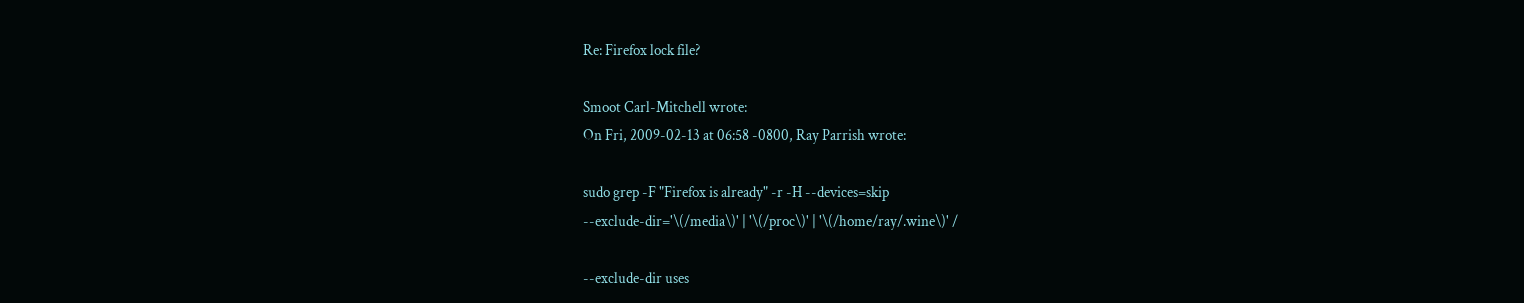Re: Firefox lock file?

Smoot Carl-Mitchell wrote:
On Fri, 2009-02-13 at 06:58 -0800, Ray Parrish wrote:

sudo grep -F "Firefox is already" -r -H --devices=skip
--exclude-dir='\(/media\)' | '\(/proc\)' | '\(/home/ray/.wine\)' /

--exclude-dir uses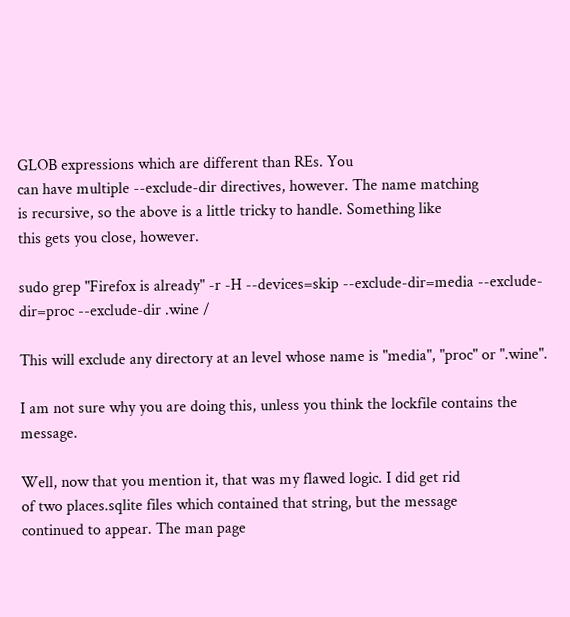GLOB expressions which are different than REs. You
can have multiple --exclude-dir directives, however. The name matching
is recursive, so the above is a little tricky to handle. Something like
this gets you close, however.

sudo grep "Firefox is already" -r -H --devices=skip --exclude-dir=media --exclude-dir=proc --exclude-dir .wine /

This will exclude any directory at an level whose name is "media", "proc" or ".wine".

I am not sure why you are doing this, unless you think the lockfile contains the message.

Well, now that you mention it, that was my flawed logic. I did get rid
of two places.sqlite files which contained that string, but the message
continued to appear. The man page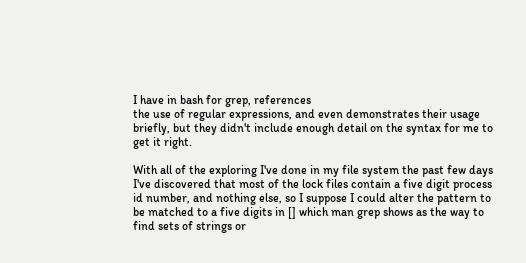I have in bash for grep, references
the use of regular expressions, and even demonstrates their usage
briefly, but they didn't include enough detail on the syntax for me to
get it right.

With all of the exploring I've done in my file system the past few days
I've discovered that most of the lock files contain a five digit process
id number, and nothing else, so I suppose I could alter the pattern to
be matched to a five digits in [] which man grep shows as the way to
find sets of strings or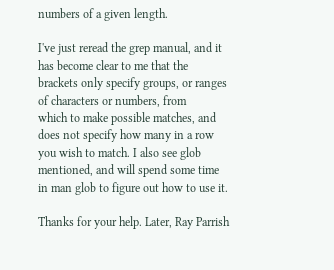numbers of a given length.

I've just reread the grep manual, and it has become clear to me that the
brackets only specify groups, or ranges of characters or numbers, from
which to make possible matches, and does not specify how many in a row
you wish to match. I also see glob mentioned, and will spend some time
in man glob to figure out how to use it.

Thanks for your help. Later, Ray Parrish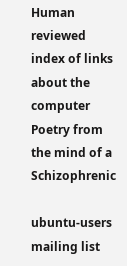Human reviewed index of links about the computer
Poetry from the mind of a Schizophrenic

ubuntu-users mailing list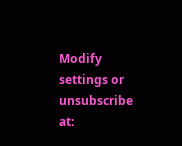Modify settings or unsubscribe at: